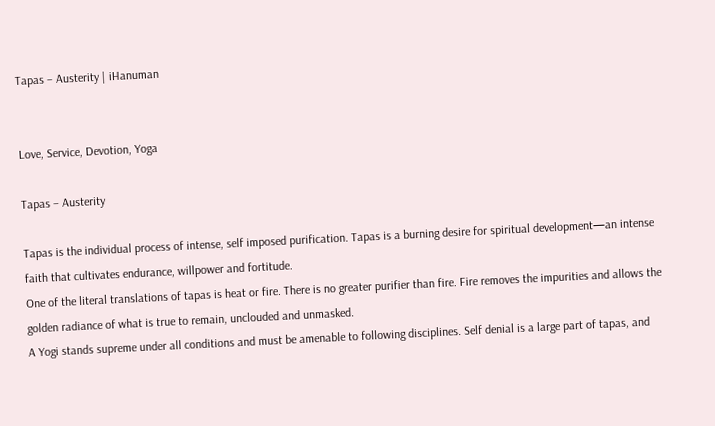Tapas – Austerity | iHanuman


Love, Service, Devotion, Yoga

Tapas – Austerity

Tapas is the individual process of intense, self imposed purification. Tapas is a burning desire for spiritual development—an intense faith that cultivates endurance, willpower and fortitude.
One of the literal translations of tapas is heat or fire. There is no greater purifier than fire. Fire removes the impurities and allows the golden radiance of what is true to remain, unclouded and unmasked.
A Yogi stands supreme under all conditions and must be amenable to following disciplines. Self denial is a large part of tapas, and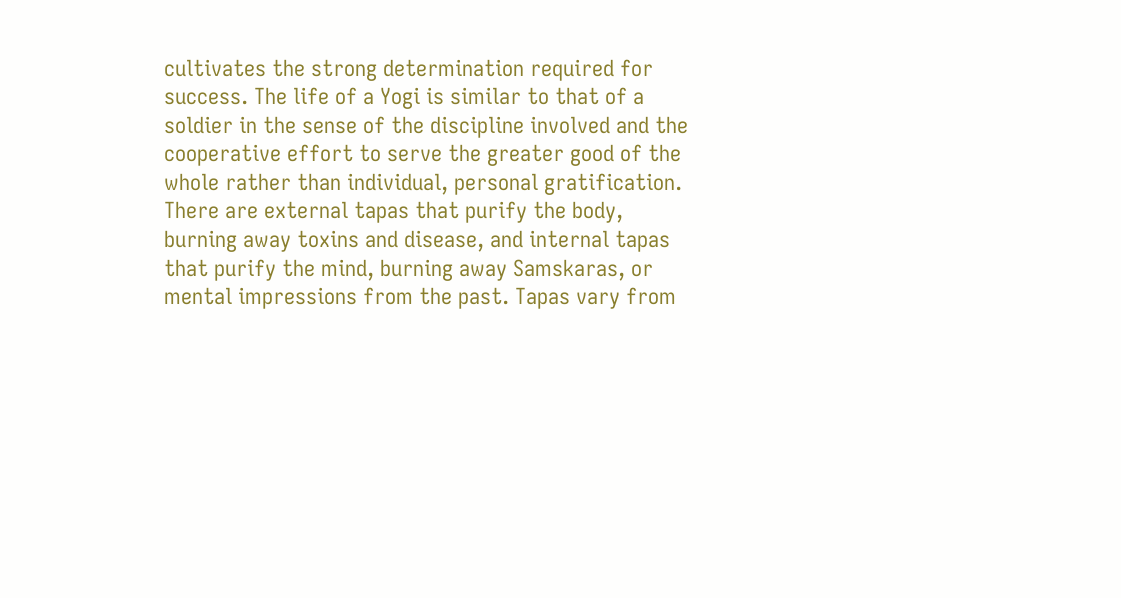cultivates the strong determination required for success. The life of a Yogi is similar to that of a soldier in the sense of the discipline involved and the cooperative effort to serve the greater good of the whole rather than individual, personal gratification.
There are external tapas that purify the body, burning away toxins and disease, and internal tapas that purify the mind, burning away Samskaras, or mental impressions from the past. Tapas vary from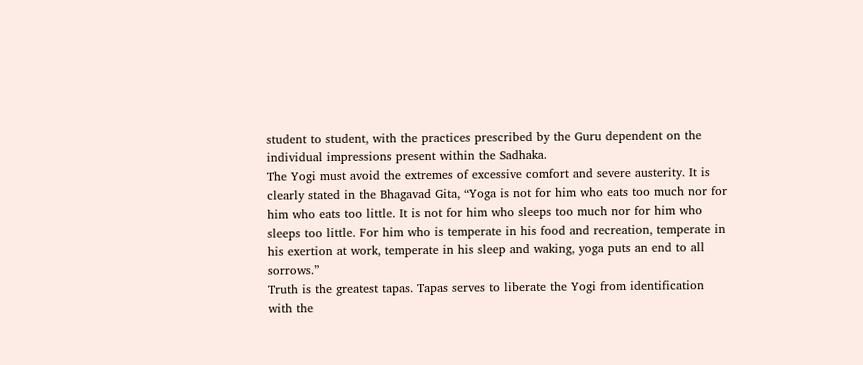student to student, with the practices prescribed by the Guru dependent on the individual impressions present within the Sadhaka.
The Yogi must avoid the extremes of excessive comfort and severe austerity. It is clearly stated in the Bhagavad Gita, “Yoga is not for him who eats too much nor for him who eats too little. It is not for him who sleeps too much nor for him who sleeps too little. For him who is temperate in his food and recreation, temperate in his exertion at work, temperate in his sleep and waking, yoga puts an end to all sorrows.”
Truth is the greatest tapas. Tapas serves to liberate the Yogi from identification with the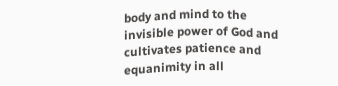body and mind to the invisible power of God and cultivates patience and equanimity in all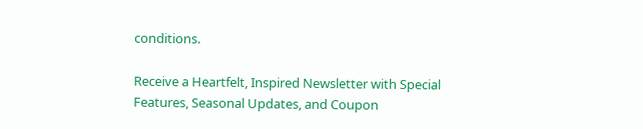conditions.

Receive a Heartfelt, Inspired Newsletter with Special Features, Seasonal Updates, and Coupon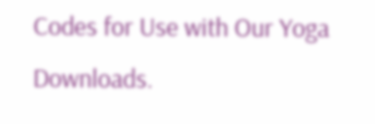Codes for Use with Our Yoga Downloads.